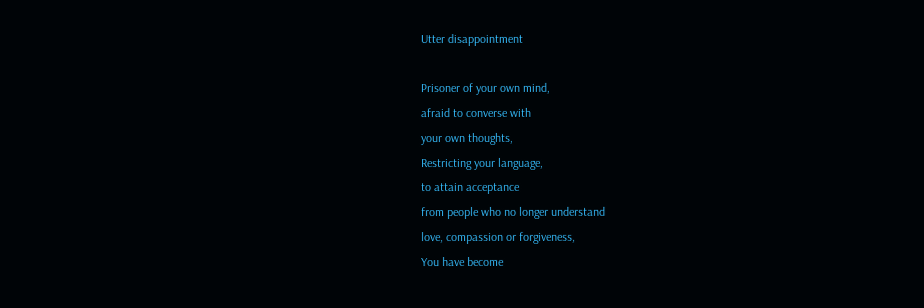Utter disappointment

Prisoner of your own mind,
afraid to converse with
your own thoughts,
Restricting your language,
to attain acceptance
from people who no longer understand
love, compassion or forgiveness,
You have become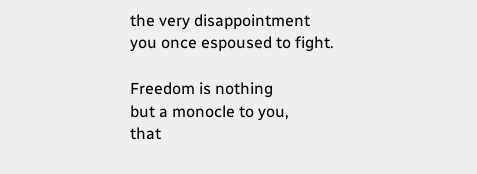the very disappointment
you once espoused to fight.

Freedom is nothing
but a monocle to you,
that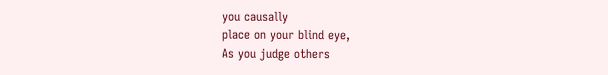you causally
place on your blind eye,
As you judge others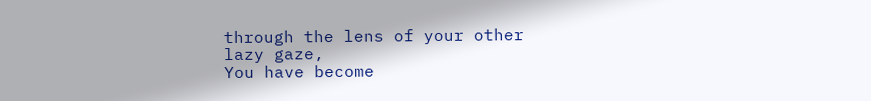through the lens of your other
lazy gaze,
You have become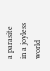a parasite
in a joyless world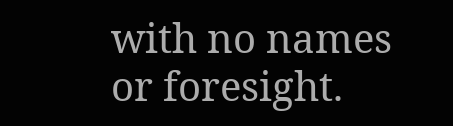with no names or foresight.